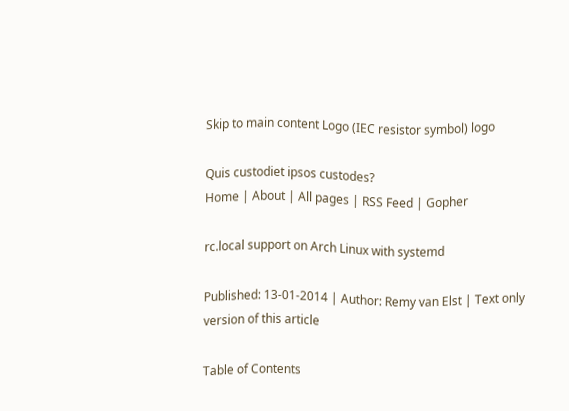Skip to main content Logo (IEC resistor symbol) logo

Quis custodiet ipsos custodes?
Home | About | All pages | RSS Feed | Gopher

rc.local support on Arch Linux with systemd

Published: 13-01-2014 | Author: Remy van Elst | Text only version of this article

Table of Contents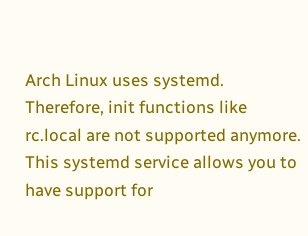Arch Linux uses systemd. Therefore, init functions like rc.local are not supported anymore. This systemd service allows you to have support for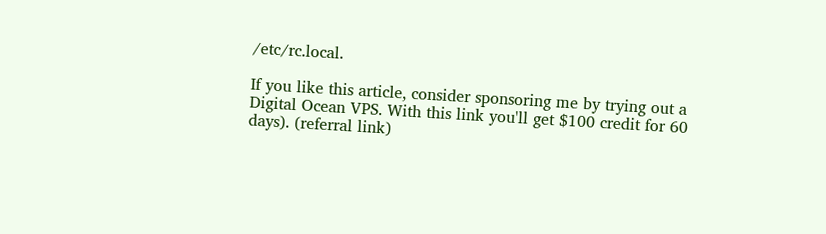/etc/rc.local.

If you like this article, consider sponsoring me by trying out a Digital Ocean VPS. With this link you'll get $100 credit for 60 days). (referral link)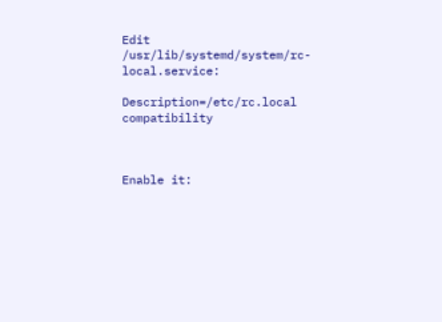Edit /usr/lib/systemd/system/rc-local.service:

Description=/etc/rc.local compatibility



Enable it: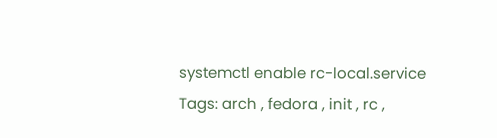systemctl enable rc-local.service
Tags: arch , fedora , init , rc ,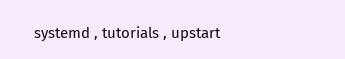systemd , tutorials , upstart